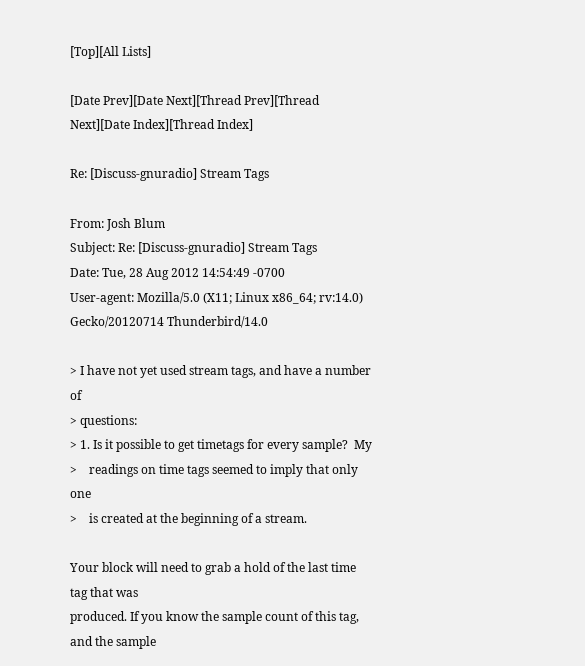[Top][All Lists]

[Date Prev][Date Next][Thread Prev][Thread Next][Date Index][Thread Index]

Re: [Discuss-gnuradio] Stream Tags

From: Josh Blum
Subject: Re: [Discuss-gnuradio] Stream Tags
Date: Tue, 28 Aug 2012 14:54:49 -0700
User-agent: Mozilla/5.0 (X11; Linux x86_64; rv:14.0) Gecko/20120714 Thunderbird/14.0

> I have not yet used stream tags, and have a number of
> questions:
> 1. Is it possible to get timetags for every sample?  My
>    readings on time tags seemed to imply that only one
>    is created at the beginning of a stream.

Your block will need to grab a hold of the last time tag that was
produced. If you know the sample count of this tag, and the sample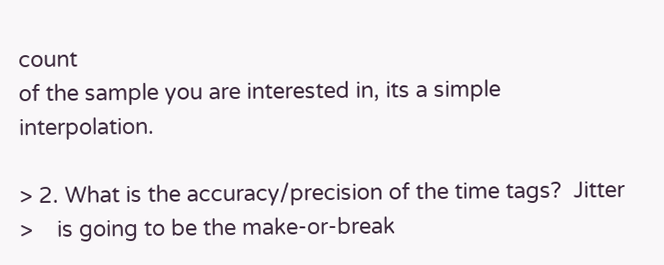count
of the sample you are interested in, its a simple interpolation.

> 2. What is the accuracy/precision of the time tags?  Jitter
>    is going to be the make-or-break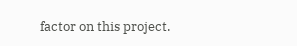factor on this project.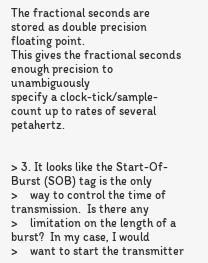The fractional seconds are stored as double precision floating point.
This gives the fractional seconds enough precision to unambiguously
specify a clock-tick/sample-count up to rates of several petahertz.


> 3. It looks like the Start-Of-Burst (SOB) tag is the only
>    way to control the time of transmission.  Is there any
>    limitation on the length of a burst?  In my case, I would
>    want to start the transmitter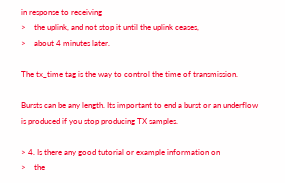in response to receiving
>    the uplink, and not stop it until the uplink ceases,
>    about 4 minutes later.

The tx_time tag is the way to control the time of transmission.

Bursts can be any length. Its important to end a burst or an underflow
is produced if you stop producing TX samples.

> 4. Is there any good tutorial or example information on
>    the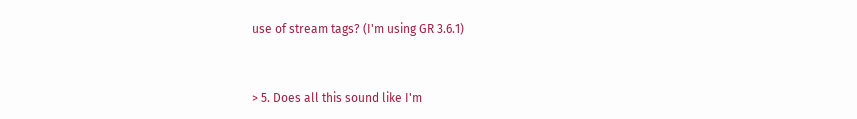use of stream tags? (I'm using GR 3.6.1)


> 5. Does all this sound like I'm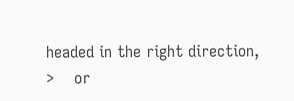headed in the right direction,
>    or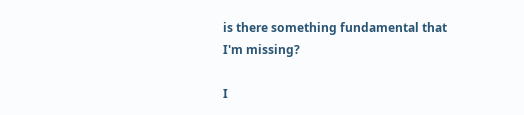is there something fundamental that I'm missing?

I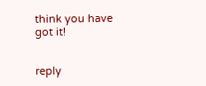think you have got it!


reply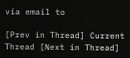via email to

[Prev in Thread] Current Thread [Next in Thread]